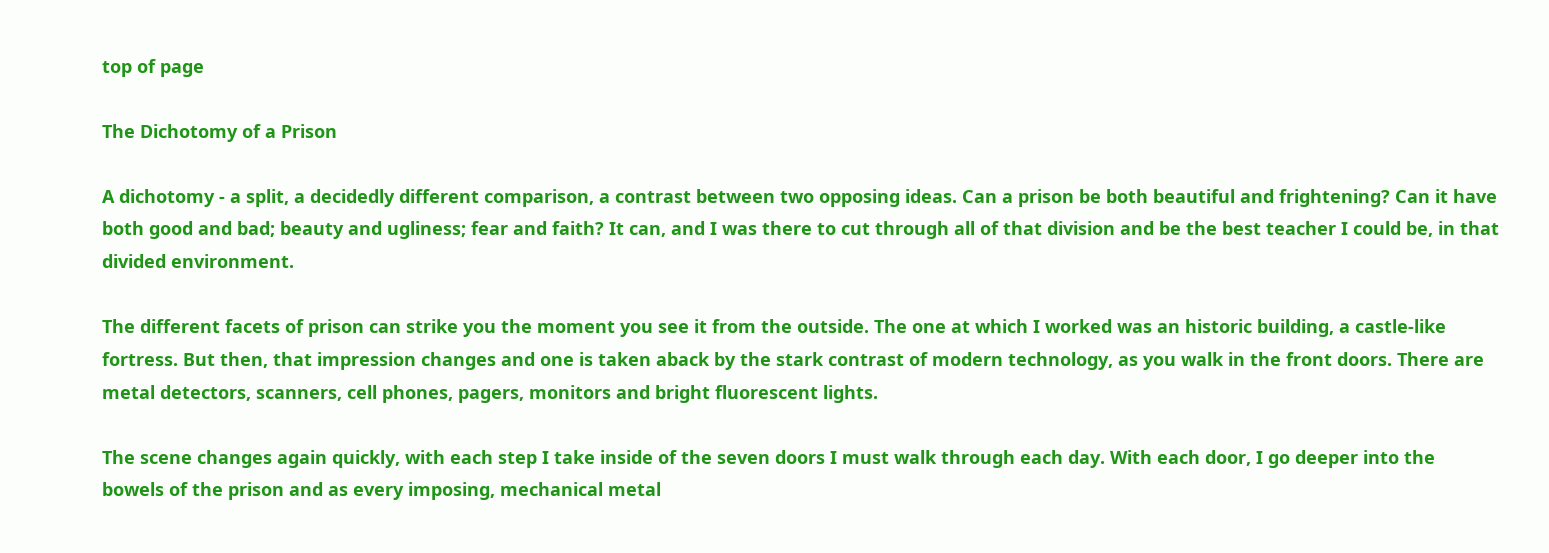top of page

The Dichotomy of a Prison

A dichotomy - a split, a decidedly different comparison, a contrast between two opposing ideas. Can a prison be both beautiful and frightening? Can it have both good and bad; beauty and ugliness; fear and faith? It can, and I was there to cut through all of that division and be the best teacher I could be, in that divided environment.

The different facets of prison can strike you the moment you see it from the outside. The one at which I worked was an historic building, a castle-like fortress. But then, that impression changes and one is taken aback by the stark contrast of modern technology, as you walk in the front doors. There are metal detectors, scanners, cell phones, pagers, monitors and bright fluorescent lights.

The scene changes again quickly, with each step I take inside of the seven doors I must walk through each day. With each door, I go deeper into the bowels of the prison and as every imposing, mechanical metal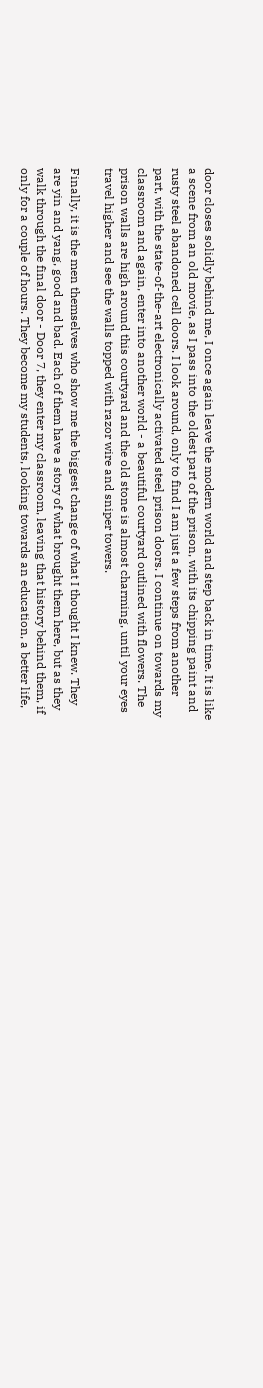door closes solidly behind me, I once again leave the modern world and step back in time. It is like a scene from an old movie, as I pass into the oldest part of the prison, with its chipping paint and rusty steel abandoned cell doors. I look around, only to find I am just a few steps from another part, with the state-of-the-art electronically activated steel prison doors. I continue on towards my classroom and again, enter into another world - a beautiful courtyard outlined with flowers. The prison walls are high around this courtyard and the old stone is almost charming, until your eyes travel higher and see the walls topped with razor wire and sniper towers.

Finally, it is the men themselves who show me the biggest change of what I thought I knew. They are yin and yang, good and bad. Each of them have a story of what brought them here, but as they walk through the final door - Door 7, they enter my classroom, leaving that history behind them, if only for a couple of hours. They become my students, looking towards an education, a better life,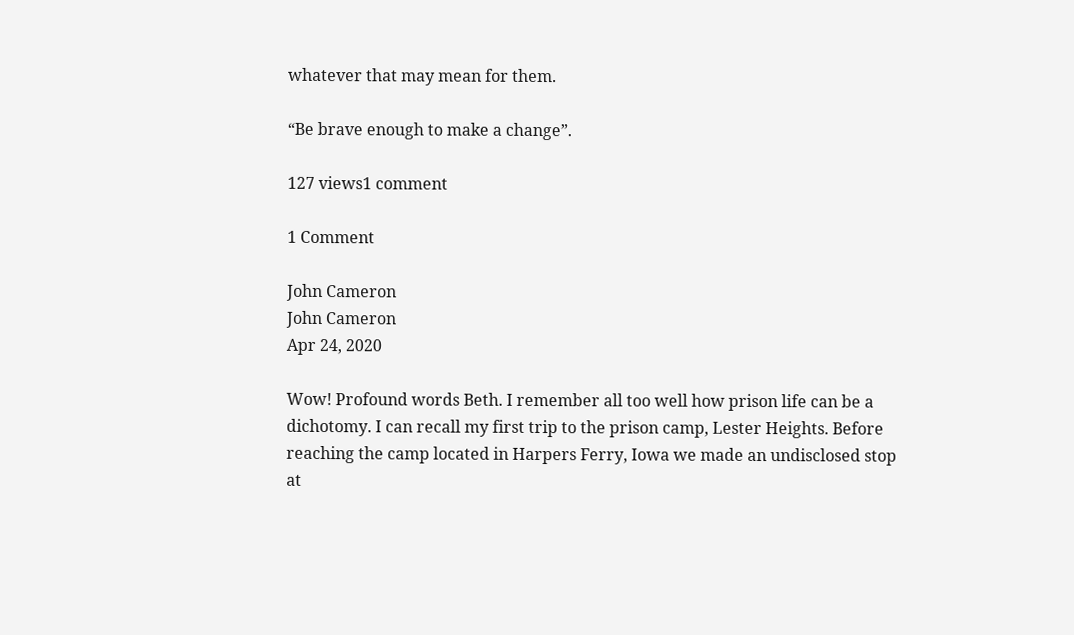whatever that may mean for them.

“Be brave enough to make a change”.

127 views1 comment

1 Comment

John Cameron
John Cameron
Apr 24, 2020

Wow! Profound words Beth. I remember all too well how prison life can be a dichotomy. I can recall my first trip to the prison camp, Lester Heights. Before reaching the camp located in Harpers Ferry, Iowa we made an undisclosed stop at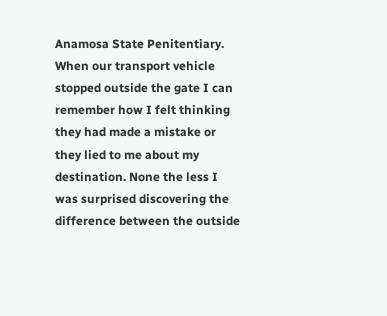Anamosa State Penitentiary. When our transport vehicle stopped outside the gate I can remember how I felt thinking they had made a mistake or they lied to me about my destination. None the less I was surprised discovering the difference between the outside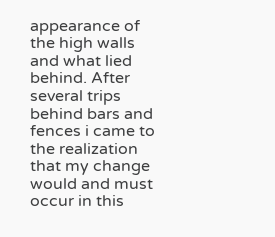appearance of the high walls and what lied behind. After several trips behind bars and fences i came to the realization that my change would and must occur in this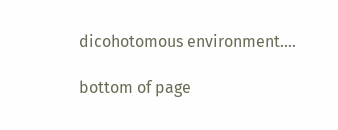dicohotomous environment.…

bottom of page